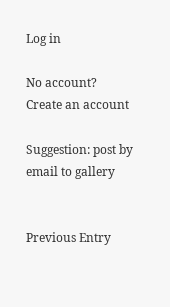Log in

No account? Create an account

Suggestion: post by email to gallery


Previous Entry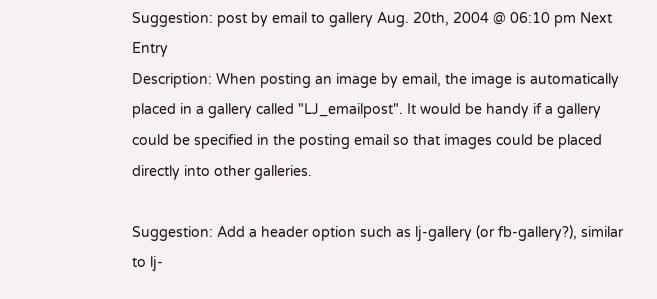Suggestion: post by email to gallery Aug. 20th, 2004 @ 06:10 pm Next Entry
Description: When posting an image by email, the image is automatically placed in a gallery called "LJ_emailpost". It would be handy if a gallery could be specified in the posting email so that images could be placed directly into other galleries.

Suggestion: Add a header option such as lj-gallery (or fb-gallery?), similar to lj-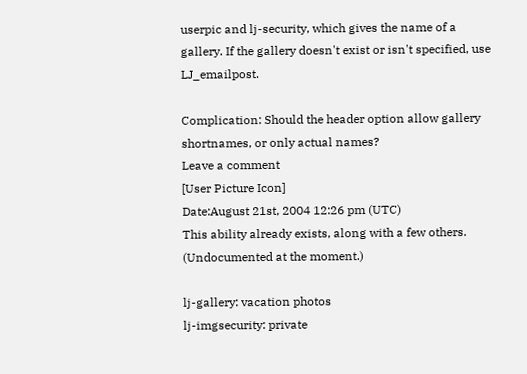userpic and lj-security, which gives the name of a gallery. If the gallery doesn't exist or isn't specified, use LJ_emailpost.

Complication: Should the header option allow gallery shortnames, or only actual names?
Leave a comment
[User Picture Icon]
Date:August 21st, 2004 12:26 pm (UTC)
This ability already exists, along with a few others. (Undocumented at the moment.)

lj-gallery: vacation photos
lj-imgsecurity: private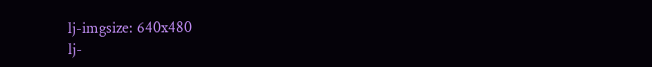lj-imgsize: 640x480
lj-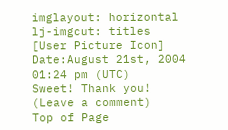imglayout: horizontal
lj-imgcut: titles
[User Picture Icon]
Date:August 21st, 2004 01:24 pm (UTC)
Sweet! Thank you!
(Leave a comment)
Top of Page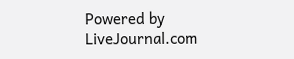Powered by LiveJournal.com